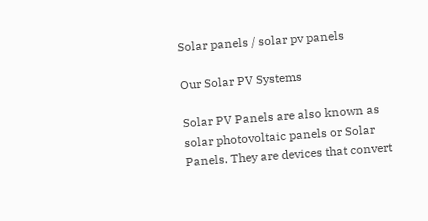Solar panels / solar pv panels

Our Solar PV Systems

Solar PV Panels are also known as solar photovoltaic panels or Solar Panels. They are devices that convert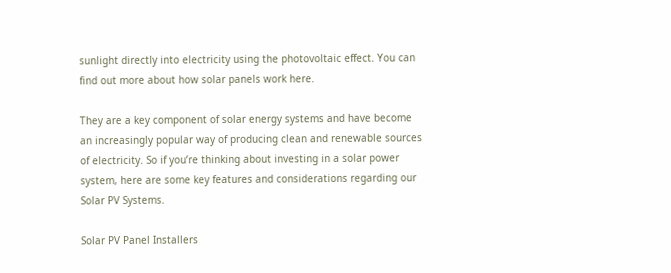sunlight directly into electricity using the photovoltaic effect. You can find out more about how solar panels work here.

They are a key component of solar energy systems and have become an increasingly popular way of producing clean and renewable sources of electricity. So if you’re thinking about investing in a solar power system, here are some key features and considerations regarding our Solar PV Systems.

Solar PV Panel Installers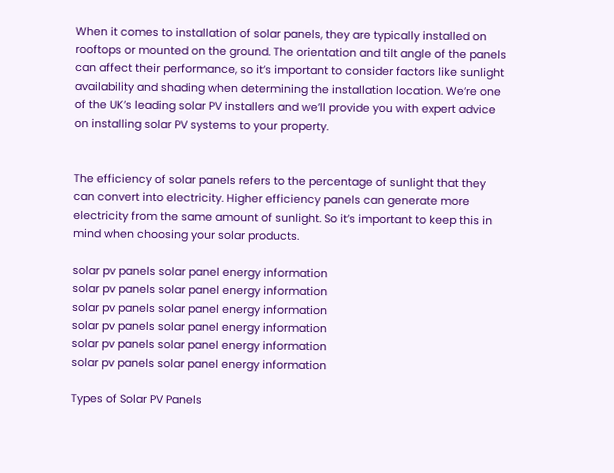When it comes to installation of solar panels, they are typically installed on rooftops or mounted on the ground. The orientation and tilt angle of the panels can affect their performance, so it’s important to consider factors like sunlight availability and shading when determining the installation location. We’re one of the UK’s leading solar PV installers and we’ll provide you with expert advice on installing solar PV systems to your property.


The efficiency of solar panels refers to the percentage of sunlight that they can convert into electricity. Higher efficiency panels can generate more electricity from the same amount of sunlight. So it’s important to keep this in mind when choosing your solar products.

solar pv panels solar panel energy information
solar pv panels solar panel energy information
solar pv panels solar panel energy information
solar pv panels solar panel energy information
solar pv panels solar panel energy information
solar pv panels solar panel energy information

Types of Solar PV Panels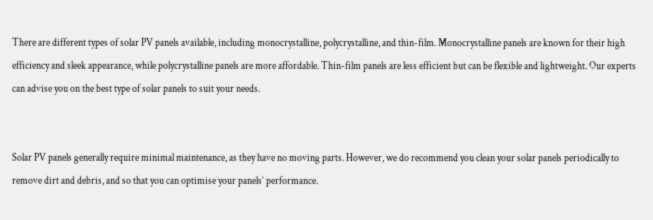There are different types of solar PV panels available, including monocrystalline, polycrystalline, and thin-film. Monocrystalline panels are known for their high efficiency and sleek appearance, while polycrystalline panels are more affordable. Thin-film panels are less efficient but can be flexible and lightweight. Our experts can advise you on the best type of solar panels to suit your needs.


Solar PV panels generally require minimal maintenance, as they have no moving parts. However, we do recommend you clean your solar panels periodically to remove dirt and debris, and so that you can optimise your panels’ performance.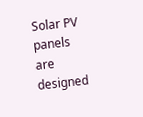Solar PV panels are designed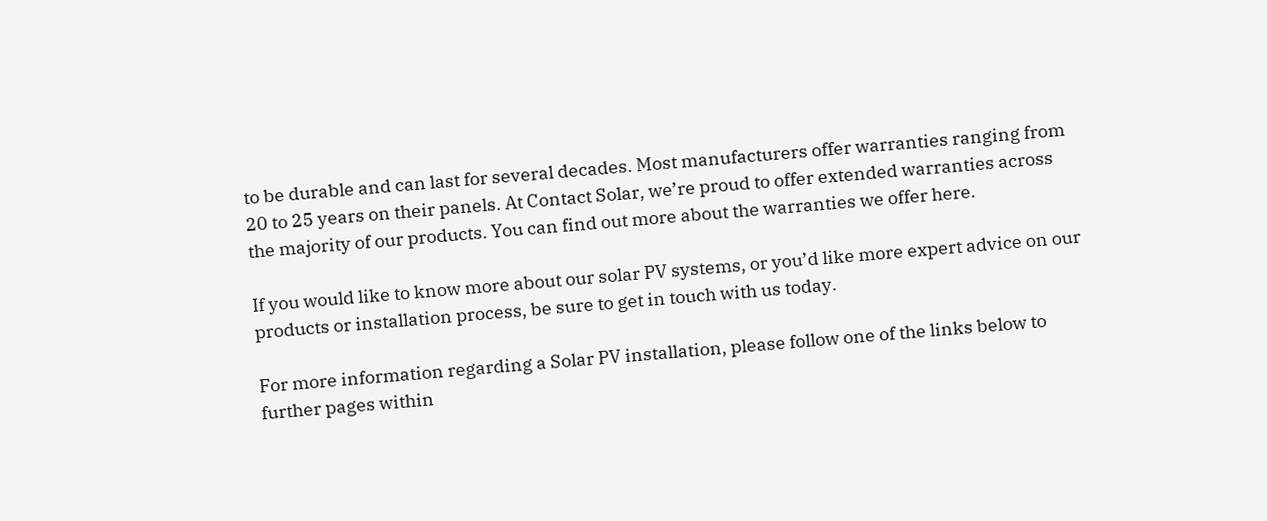to be durable and can last for several decades. Most manufacturers offer warranties ranging from 20 to 25 years on their panels. At Contact Solar, we’re proud to offer extended warranties across the majority of our products. You can find out more about the warranties we offer here.

If you would like to know more about our solar PV systems, or you’d like more expert advice on our products or installation process, be sure to get in touch with us today.

For more information regarding a Solar PV installation, please follow one of the links below to further pages within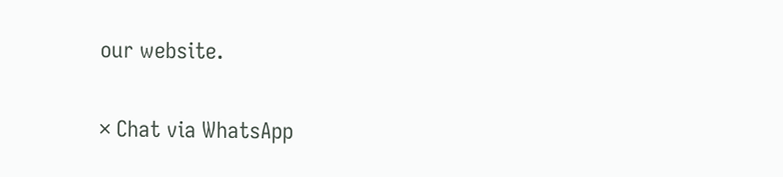our website.

× Chat via WhatsApp